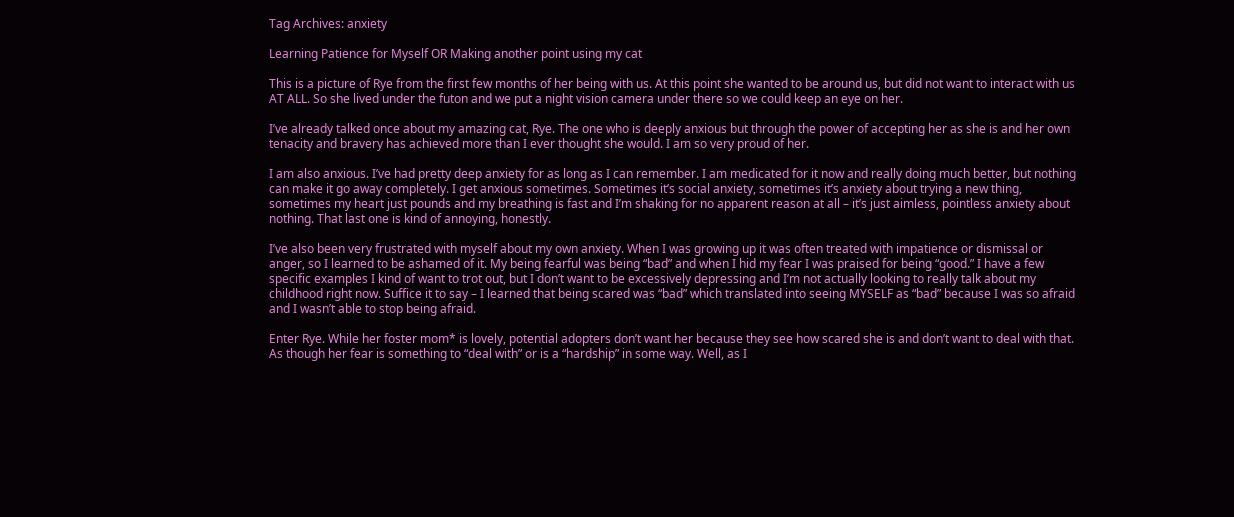Tag Archives: anxiety

Learning Patience for Myself OR Making another point using my cat

This is a picture of Rye from the first few months of her being with us. At this point she wanted to be around us, but did not want to interact with us AT ALL. So she lived under the futon and we put a night vision camera under there so we could keep an eye on her.

I’ve already talked once about my amazing cat, Rye. The one who is deeply anxious but through the power of accepting her as she is and her own tenacity and bravery has achieved more than I ever thought she would. I am so very proud of her.

I am also anxious. I’ve had pretty deep anxiety for as long as I can remember. I am medicated for it now and really doing much better, but nothing can make it go away completely. I get anxious sometimes. Sometimes it’s social anxiety, sometimes it’s anxiety about trying a new thing, sometimes my heart just pounds and my breathing is fast and I’m shaking for no apparent reason at all – it’s just aimless, pointless anxiety about nothing. That last one is kind of annoying, honestly.

I’ve also been very frustrated with myself about my own anxiety. When I was growing up it was often treated with impatience or dismissal or anger, so I learned to be ashamed of it. My being fearful was being “bad” and when I hid my fear I was praised for being “good.” I have a few specific examples I kind of want to trot out, but I don’t want to be excessively depressing and I’m not actually looking to really talk about my childhood right now. Suffice it to say – I learned that being scared was “bad” which translated into seeing MYSELF as “bad” because I was so afraid and I wasn’t able to stop being afraid.

Enter Rye. While her foster mom* is lovely, potential adopters don’t want her because they see how scared she is and don’t want to deal with that. As though her fear is something to “deal with” or is a “hardship” in some way. Well, as I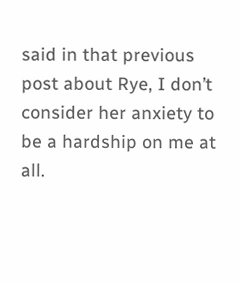said in that previous post about Rye, I don’t consider her anxiety to be a hardship on me at all.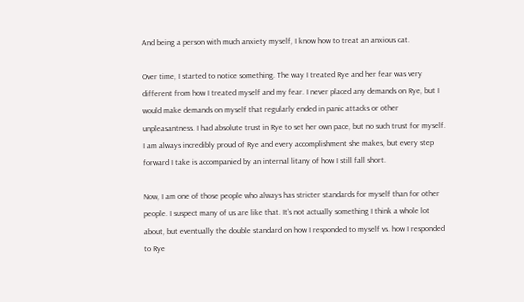And being a person with much anxiety myself, I know how to treat an anxious cat.

Over time, I started to notice something. The way I treated Rye and her fear was very different from how I treated myself and my fear. I never placed any demands on Rye, but I would make demands on myself that regularly ended in panic attacks or other unpleasantness. I had absolute trust in Rye to set her own pace, but no such trust for myself. I am always incredibly proud of Rye and every accomplishment she makes, but every step forward I take is accompanied by an internal litany of how I still fall short.

Now, I am one of those people who always has stricter standards for myself than for other people. I suspect many of us are like that. It’s not actually something I think a whole lot about, but eventually the double standard on how I responded to myself vs. how I responded to Rye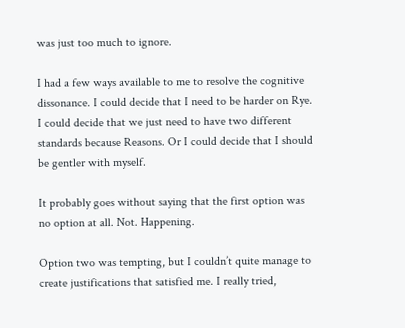was just too much to ignore.

I had a few ways available to me to resolve the cognitive dissonance. I could decide that I need to be harder on Rye. I could decide that we just need to have two different standards because Reasons. Or I could decide that I should be gentler with myself.

It probably goes without saying that the first option was no option at all. Not. Happening.

Option two was tempting, but I couldn’t quite manage to create justifications that satisfied me. I really tried,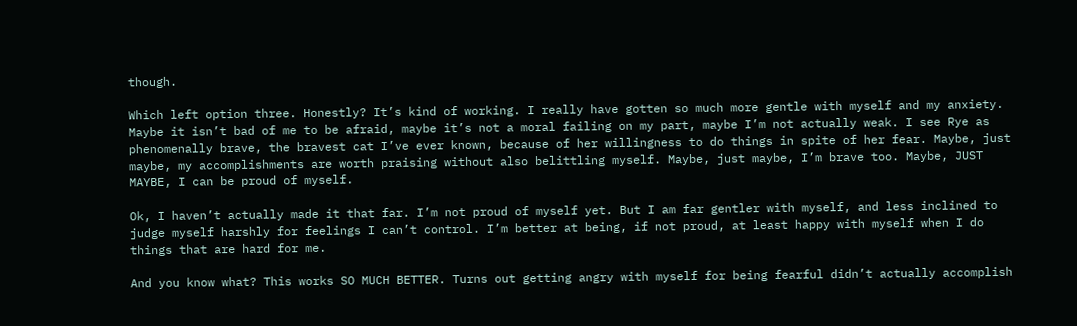though.

Which left option three. Honestly? It’s kind of working. I really have gotten so much more gentle with myself and my anxiety. Maybe it isn’t bad of me to be afraid, maybe it’s not a moral failing on my part, maybe I’m not actually weak. I see Rye as phenomenally brave, the bravest cat I’ve ever known, because of her willingness to do things in spite of her fear. Maybe, just maybe, my accomplishments are worth praising without also belittling myself. Maybe, just maybe, I’m brave too. Maybe, JUST MAYBE, I can be proud of myself.

Ok, I haven’t actually made it that far. I’m not proud of myself yet. But I am far gentler with myself, and less inclined to judge myself harshly for feelings I can’t control. I’m better at being, if not proud, at least happy with myself when I do things that are hard for me.

And you know what? This works SO MUCH BETTER. Turns out getting angry with myself for being fearful didn’t actually accomplish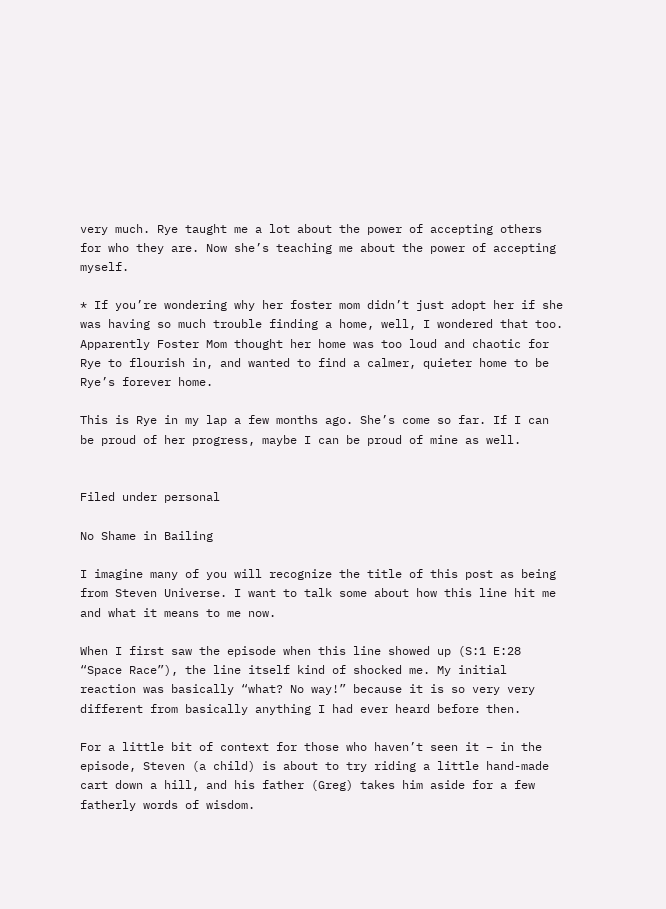very much. Rye taught me a lot about the power of accepting others for who they are. Now she’s teaching me about the power of accepting myself.

* If you’re wondering why her foster mom didn’t just adopt her if she was having so much trouble finding a home, well, I wondered that too. Apparently Foster Mom thought her home was too loud and chaotic for Rye to flourish in, and wanted to find a calmer, quieter home to be Rye’s forever home.

This is Rye in my lap a few months ago. She’s come so far. If I can be proud of her progress, maybe I can be proud of mine as well.


Filed under personal

No Shame in Bailing

I imagine many of you will recognize the title of this post as being from Steven Universe. I want to talk some about how this line hit me and what it means to me now.

When I first saw the episode when this line showed up (S:1 E:28 “Space Race”), the line itself kind of shocked me. My initial reaction was basically “what? No way!” because it is so very very different from basically anything I had ever heard before then.

For a little bit of context for those who haven’t seen it – in the episode, Steven (a child) is about to try riding a little hand-made cart down a hill, and his father (Greg) takes him aside for a few fatherly words of wisdom.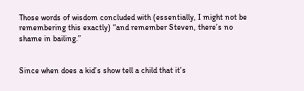Those words of wisdom concluded with (essentially, I might not be remembering this exactly) “and remember Steven, there’s no shame in bailing.”


Since when does a kid’s show tell a child that it’s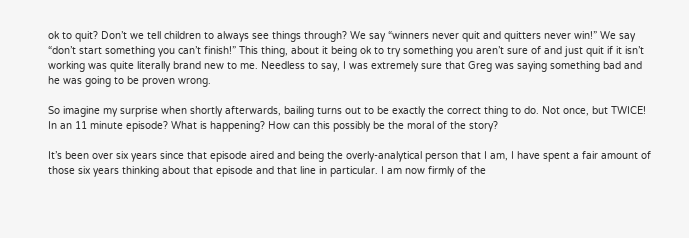ok to quit? Don’t we tell children to always see things through? We say “winners never quit and quitters never win!” We say “don’t start something you can’t finish!” This thing, about it being ok to try something you aren’t sure of and just quit if it isn’t working was quite literally brand new to me. Needless to say, I was extremely sure that Greg was saying something bad and he was going to be proven wrong.

So imagine my surprise when shortly afterwards, bailing turns out to be exactly the correct thing to do. Not once, but TWICE! In an 11 minute episode? What is happening? How can this possibly be the moral of the story?

It’s been over six years since that episode aired and being the overly-analytical person that I am, I have spent a fair amount of those six years thinking about that episode and that line in particular. I am now firmly of the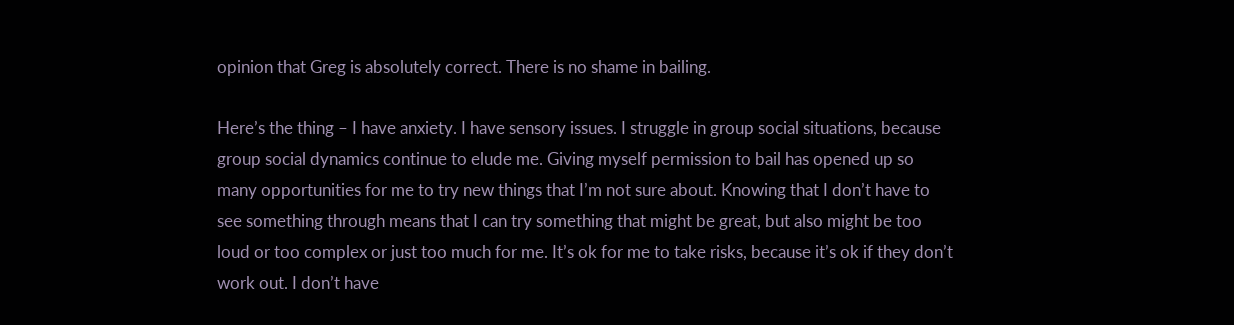opinion that Greg is absolutely correct. There is no shame in bailing.

Here’s the thing – I have anxiety. I have sensory issues. I struggle in group social situations, because group social dynamics continue to elude me. Giving myself permission to bail has opened up so many opportunities for me to try new things that I’m not sure about. Knowing that I don’t have to see something through means that I can try something that might be great, but also might be too loud or too complex or just too much for me. It’s ok for me to take risks, because it’s ok if they don’t work out. I don’t have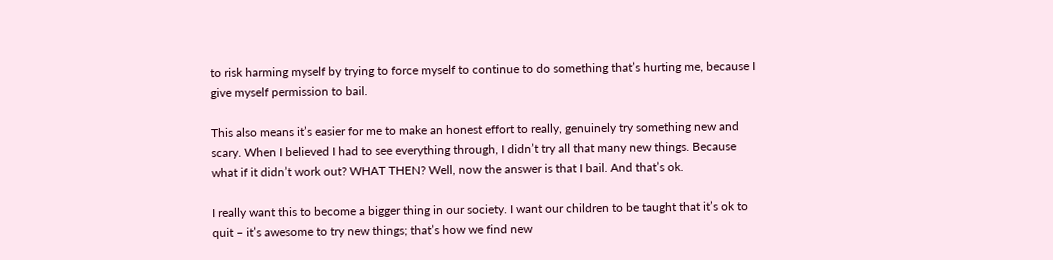to risk harming myself by trying to force myself to continue to do something that’s hurting me, because I give myself permission to bail.

This also means it’s easier for me to make an honest effort to really, genuinely try something new and scary. When I believed I had to see everything through, I didn’t try all that many new things. Because what if it didn’t work out? WHAT THEN? Well, now the answer is that I bail. And that’s ok.

I really want this to become a bigger thing in our society. I want our children to be taught that it’s ok to quit – it’s awesome to try new things; that’s how we find new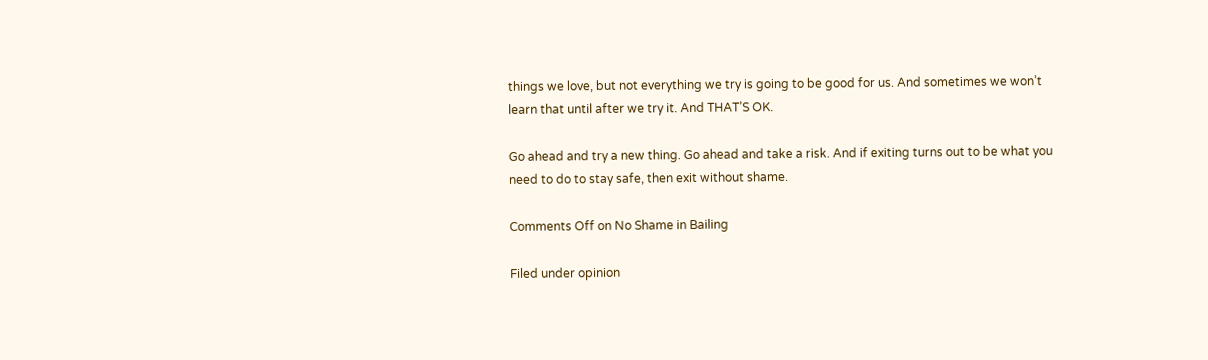things we love, but not everything we try is going to be good for us. And sometimes we won’t learn that until after we try it. And THAT’S OK.

Go ahead and try a new thing. Go ahead and take a risk. And if exiting turns out to be what you need to do to stay safe, then exit without shame.

Comments Off on No Shame in Bailing

Filed under opinion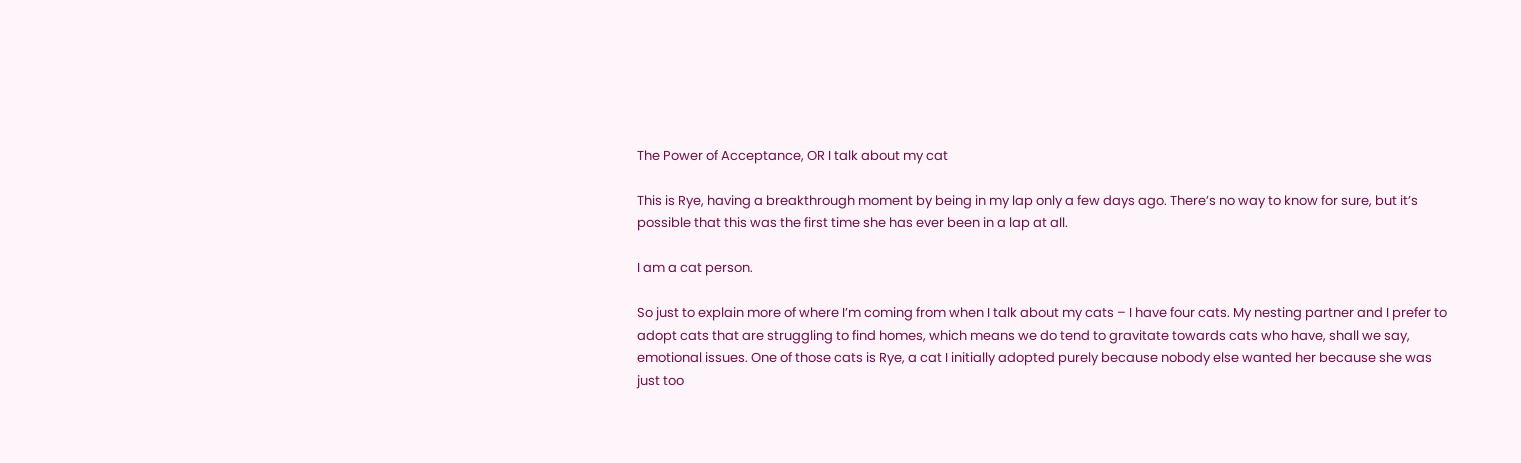The Power of Acceptance, OR I talk about my cat

This is Rye, having a breakthrough moment by being in my lap only a few days ago. There’s no way to know for sure, but it’s possible that this was the first time she has ever been in a lap at all.

I am a cat person.

So just to explain more of where I’m coming from when I talk about my cats – I have four cats. My nesting partner and I prefer to adopt cats that are struggling to find homes, which means we do tend to gravitate towards cats who have, shall we say, emotional issues. One of those cats is Rye, a cat I initially adopted purely because nobody else wanted her because she was just too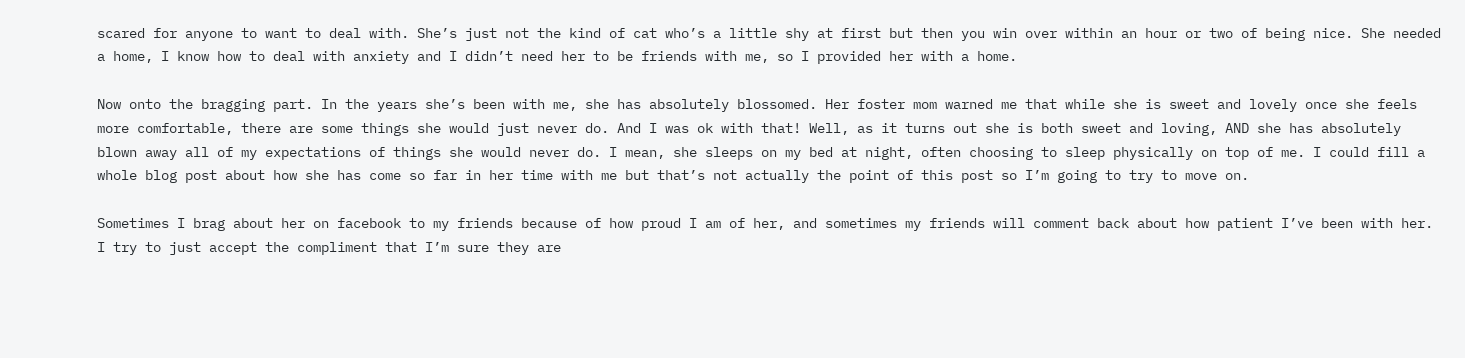scared for anyone to want to deal with. She’s just not the kind of cat who’s a little shy at first but then you win over within an hour or two of being nice. She needed a home, I know how to deal with anxiety and I didn’t need her to be friends with me, so I provided her with a home.

Now onto the bragging part. In the years she’s been with me, she has absolutely blossomed. Her foster mom warned me that while she is sweet and lovely once she feels more comfortable, there are some things she would just never do. And I was ok with that! Well, as it turns out she is both sweet and loving, AND she has absolutely blown away all of my expectations of things she would never do. I mean, she sleeps on my bed at night, often choosing to sleep physically on top of me. I could fill a whole blog post about how she has come so far in her time with me but that’s not actually the point of this post so I’m going to try to move on.

Sometimes I brag about her on facebook to my friends because of how proud I am of her, and sometimes my friends will comment back about how patient I’ve been with her. I try to just accept the compliment that I’m sure they are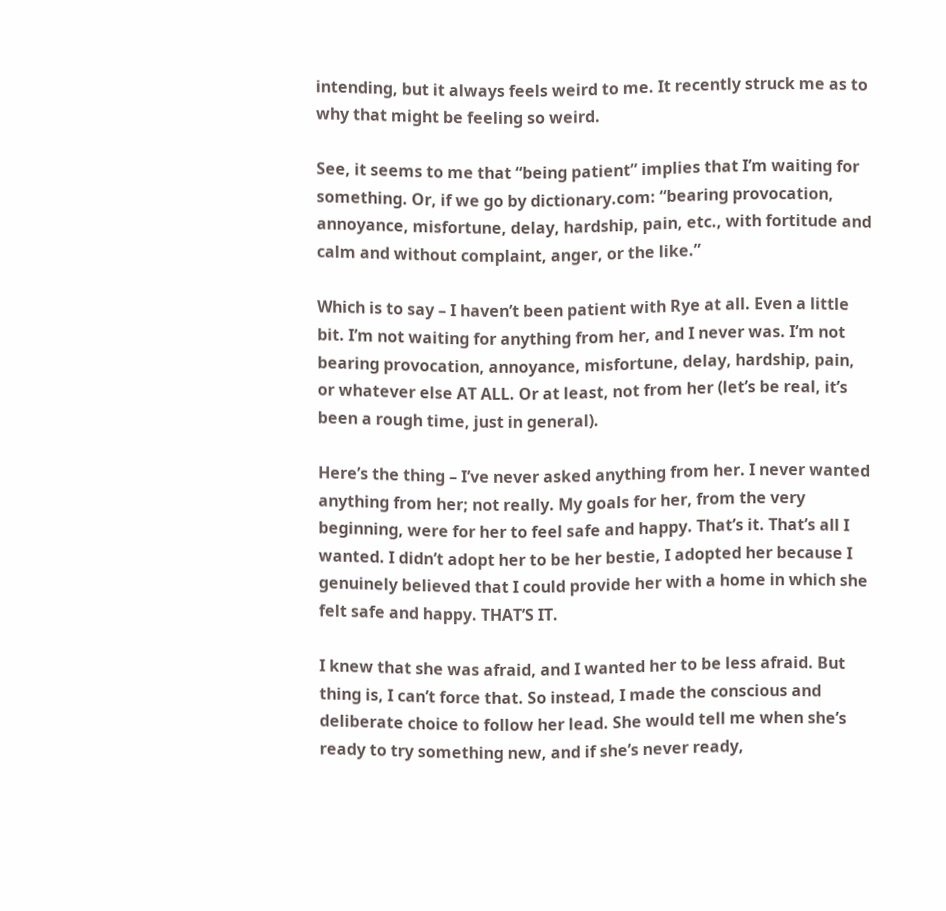intending, but it always feels weird to me. It recently struck me as to why that might be feeling so weird.

See, it seems to me that “being patient” implies that I’m waiting for something. Or, if we go by dictionary.com: “bearing provocation, annoyance, misfortune, delay, hardship, pain, etc., with fortitude and calm and without complaint, anger, or the like.”

Which is to say – I haven’t been patient with Rye at all. Even a little bit. I’m not waiting for anything from her, and I never was. I’m not bearing provocation, annoyance, misfortune, delay, hardship, pain, or whatever else AT ALL. Or at least, not from her (let’s be real, it’s been a rough time, just in general).

Here’s the thing – I’ve never asked anything from her. I never wanted anything from her; not really. My goals for her, from the very beginning, were for her to feel safe and happy. That’s it. That’s all I wanted. I didn’t adopt her to be her bestie, I adopted her because I genuinely believed that I could provide her with a home in which she felt safe and happy. THAT’S IT.

I knew that she was afraid, and I wanted her to be less afraid. But thing is, I can’t force that. So instead, I made the conscious and deliberate choice to follow her lead. She would tell me when she’s ready to try something new, and if she’s never ready,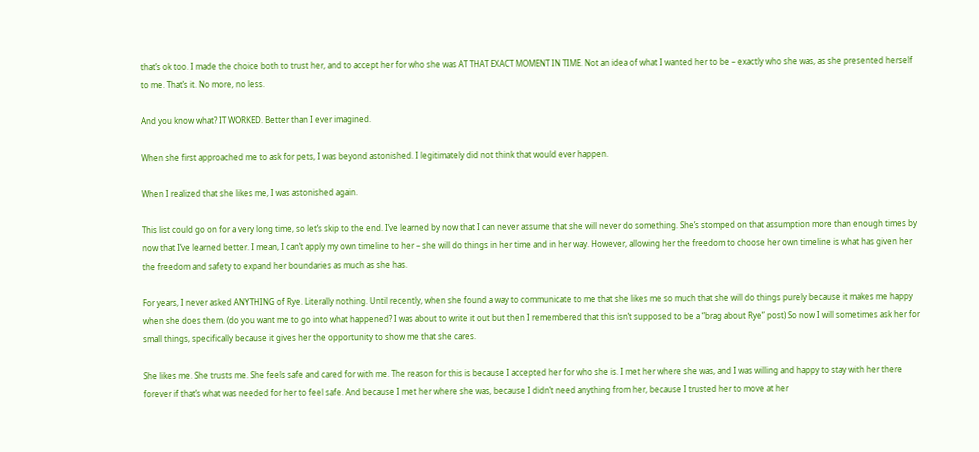that’s ok too. I made the choice both to trust her, and to accept her for who she was AT THAT EXACT MOMENT IN TIME. Not an idea of what I wanted her to be – exactly who she was, as she presented herself to me. That’s it. No more, no less.

And you know what? IT WORKED. Better than I ever imagined.

When she first approached me to ask for pets, I was beyond astonished. I legitimately did not think that would ever happen.

When I realized that she likes me, I was astonished again.

This list could go on for a very long time, so let’s skip to the end. I’ve learned by now that I can never assume that she will never do something. She’s stomped on that assumption more than enough times by now that I’ve learned better. I mean, I can’t apply my own timeline to her – she will do things in her time and in her way. However, allowing her the freedom to choose her own timeline is what has given her the freedom and safety to expand her boundaries as much as she has.

For years, I never asked ANYTHING of Rye. Literally nothing. Until recently, when she found a way to communicate to me that she likes me so much that she will do things purely because it makes me happy when she does them. (do you want me to go into what happened? I was about to write it out but then I remembered that this isn’t supposed to be a “brag about Rye” post) So now I will sometimes ask her for small things, specifically because it gives her the opportunity to show me that she cares.

She likes me. She trusts me. She feels safe and cared for with me. The reason for this is because I accepted her for who she is. I met her where she was, and I was willing and happy to stay with her there forever if that’s what was needed for her to feel safe. And because I met her where she was, because I didn’t need anything from her, because I trusted her to move at her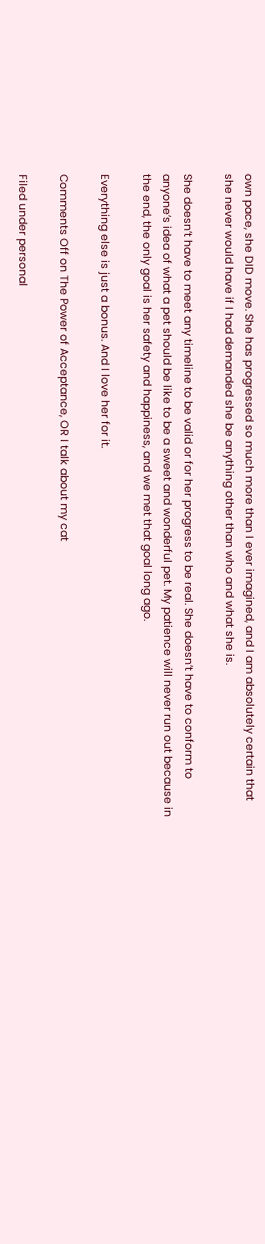own pace, she DID move. She has progressed so much more than I ever imagined, and I am absolutely certain that she never would have if I had demanded she be anything other than who and what she is.

She doesn’t have to meet any timeline to be valid or for her progress to be real. She doesn’t have to conform to anyone’s idea of what a pet should be like to be a sweet and wonderful pet. My patience will never run out because in the end, the only goal is her safety and happiness, and we met that goal long ago.

Everything else is just a bonus. And I love her for it.

Comments Off on The Power of Acceptance, OR I talk about my cat

Filed under personal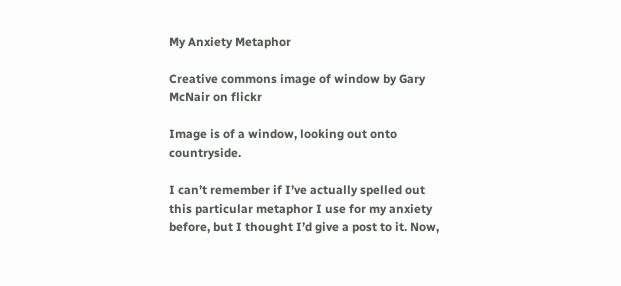My Anxiety Metaphor

Creative commons image of window by Gary McNair on flickr

Image is of a window, looking out onto countryside.

I can’t remember if I’ve actually spelled out this particular metaphor I use for my anxiety before, but I thought I’d give a post to it. Now,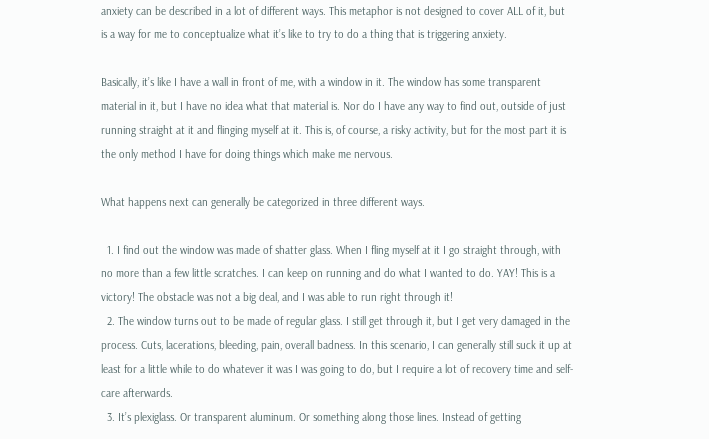anxiety can be described in a lot of different ways. This metaphor is not designed to cover ALL of it, but is a way for me to conceptualize what it’s like to try to do a thing that is triggering anxiety.

Basically, it’s like I have a wall in front of me, with a window in it. The window has some transparent material in it, but I have no idea what that material is. Nor do I have any way to find out, outside of just running straight at it and flinging myself at it. This is, of course, a risky activity, but for the most part it is the only method I have for doing things which make me nervous.

What happens next can generally be categorized in three different ways.

  1. I find out the window was made of shatter glass. When I fling myself at it I go straight through, with no more than a few little scratches. I can keep on running and do what I wanted to do. YAY! This is a victory! The obstacle was not a big deal, and I was able to run right through it!
  2. The window turns out to be made of regular glass. I still get through it, but I get very damaged in the process. Cuts, lacerations, bleeding, pain, overall badness. In this scenario, I can generally still suck it up at least for a little while to do whatever it was I was going to do, but I require a lot of recovery time and self-care afterwards.
  3. It’s plexiglass. Or transparent aluminum. Or something along those lines. Instead of getting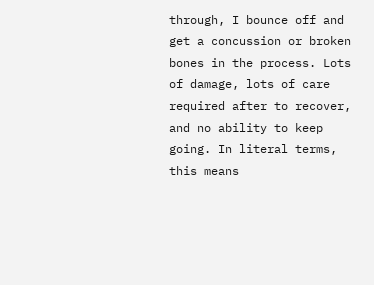through, I bounce off and get a concussion or broken bones in the process. Lots of damage, lots of care required after to recover, and no ability to keep going. In literal terms, this means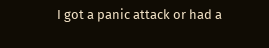I got a panic attack or had a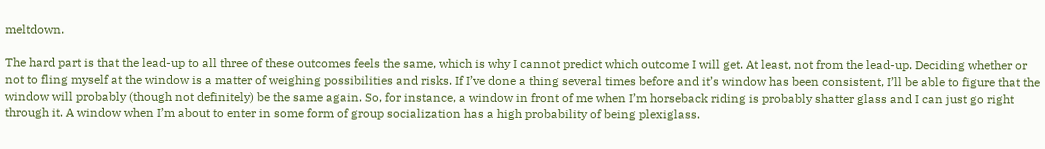meltdown.

The hard part is that the lead-up to all three of these outcomes feels the same, which is why I cannot predict which outcome I will get. At least, not from the lead-up. Deciding whether or not to fling myself at the window is a matter of weighing possibilities and risks. If I’ve done a thing several times before and it’s window has been consistent, I’ll be able to figure that the window will probably (though not definitely) be the same again. So, for instance, a window in front of me when I’m horseback riding is probably shatter glass and I can just go right through it. A window when I’m about to enter in some form of group socialization has a high probability of being plexiglass.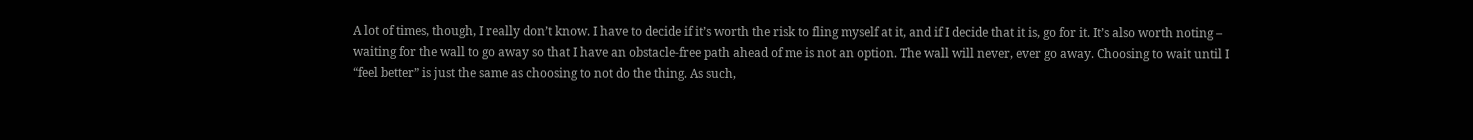A lot of times, though, I really don’t know. I have to decide if it’s worth the risk to fling myself at it, and if I decide that it is, go for it. It’s also worth noting – waiting for the wall to go away so that I have an obstacle-free path ahead of me is not an option. The wall will never, ever go away. Choosing to wait until I “feel better” is just the same as choosing to not do the thing. As such,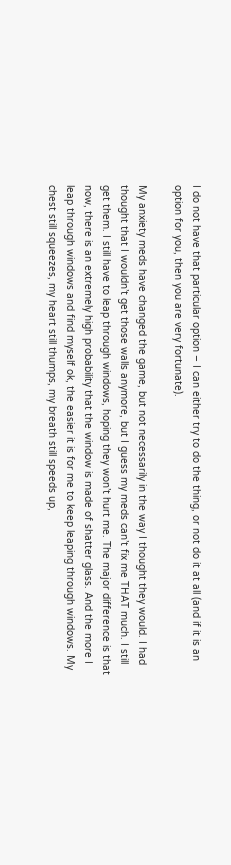I do not have that particular option – I can either try to do the thing, or not do it at all (and if it is an option for you, then you are very fortunate).

My anxiety meds have changed the game, but not necessarily in the way I thought they would. I had thought that I wouldn’t get those walls anymore, but I guess my meds can’t fix me THAT much. I still get them. I still have to leap through windows, hoping they won’t hurt me. The major difference is that now, there is an extremely high probability that the window is made of shatter glass. And the more I leap through windows and find myself ok, the easier it is for me to keep leaping through windows. My chest still squeezes, my heart still thumps, my breath still speeds up,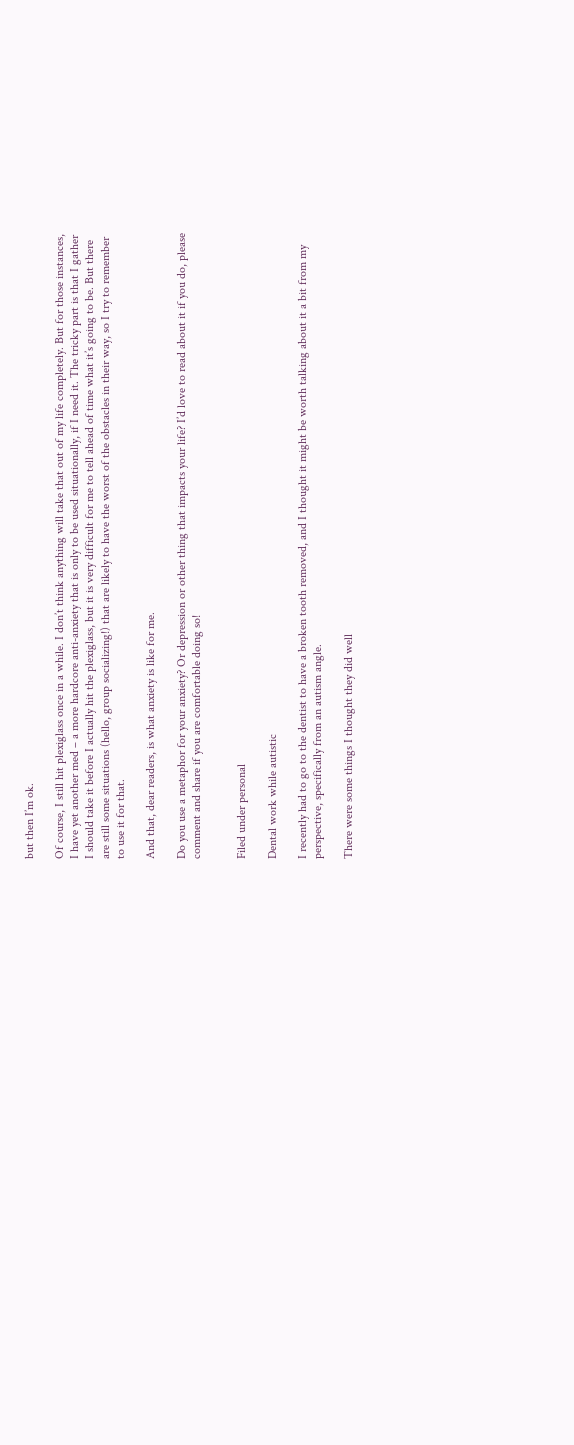but then I’m ok.

Of course, I still hit plexiglass once in a while. I don’t think anything will take that out of my life completely. But for those instances, I have yet another med – a more hardcore anti-anxiety that is only to be used situationally, if I need it. The tricky part is that I gather I should take it before I actually hit the plexiglass, but it is very difficult for me to tell ahead of time what it’s going to be. But there are still some situations (hello, group socializing!) that are likely to have the worst of the obstacles in their way, so I try to remember to use it for that.

And that, dear readers, is what anxiety is like for me.

Do you use a metaphor for your anxiety? Or depression or other thing that impacts your life? I’d love to read about it if you do, please comment and share if you are comfortable doing so!


Filed under personal

Dental work while autistic

I recently had to go to the dentist to have a broken tooth removed, and I thought it might be worth talking about it a bit from my perspective, specifically from an autism angle.

There were some things I thought they did well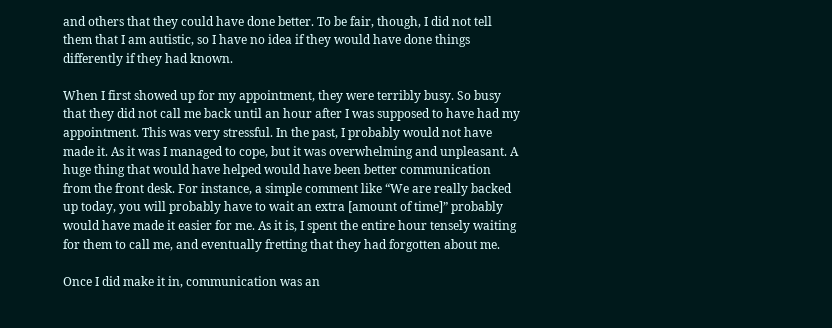and others that they could have done better. To be fair, though, I did not tell them that I am autistic, so I have no idea if they would have done things differently if they had known.

When I first showed up for my appointment, they were terribly busy. So busy that they did not call me back until an hour after I was supposed to have had my appointment. This was very stressful. In the past, I probably would not have made it. As it was I managed to cope, but it was overwhelming and unpleasant. A huge thing that would have helped would have been better communication from the front desk. For instance, a simple comment like “We are really backed up today, you will probably have to wait an extra [amount of time]” probably would have made it easier for me. As it is, I spent the entire hour tensely waiting for them to call me, and eventually fretting that they had forgotten about me.

Once I did make it in, communication was an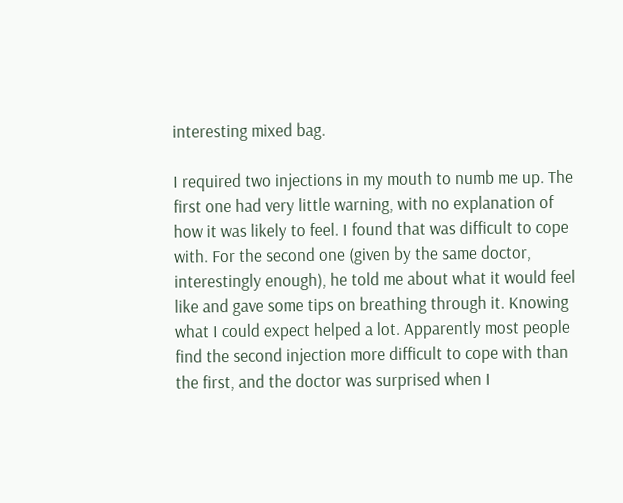interesting mixed bag.

I required two injections in my mouth to numb me up. The first one had very little warning, with no explanation of how it was likely to feel. I found that was difficult to cope with. For the second one (given by the same doctor, interestingly enough), he told me about what it would feel like and gave some tips on breathing through it. Knowing what I could expect helped a lot. Apparently most people find the second injection more difficult to cope with than the first, and the doctor was surprised when I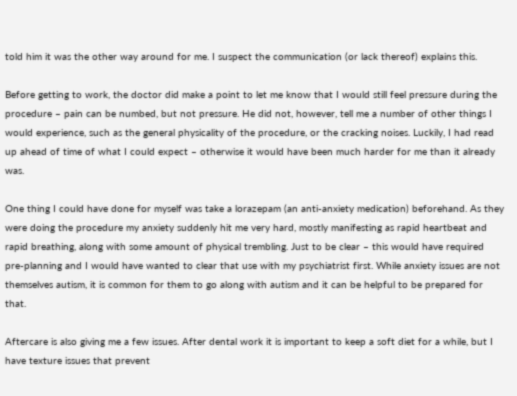told him it was the other way around for me. I suspect the communication (or lack thereof) explains this.

Before getting to work, the doctor did make a point to let me know that I would still feel pressure during the procedure – pain can be numbed, but not pressure. He did not, however, tell me a number of other things I would experience, such as the general physicality of the procedure, or the cracking noises. Luckily, I had read up ahead of time of what I could expect – otherwise it would have been much harder for me than it already was.

One thing I could have done for myself was take a lorazepam (an anti-anxiety medication) beforehand. As they were doing the procedure my anxiety suddenly hit me very hard, mostly manifesting as rapid heartbeat and rapid breathing, along with some amount of physical trembling. Just to be clear – this would have required pre-planning and I would have wanted to clear that use with my psychiatrist first. While anxiety issues are not themselves autism, it is common for them to go along with autism and it can be helpful to be prepared for that.

Aftercare is also giving me a few issues. After dental work it is important to keep a soft diet for a while, but I have texture issues that prevent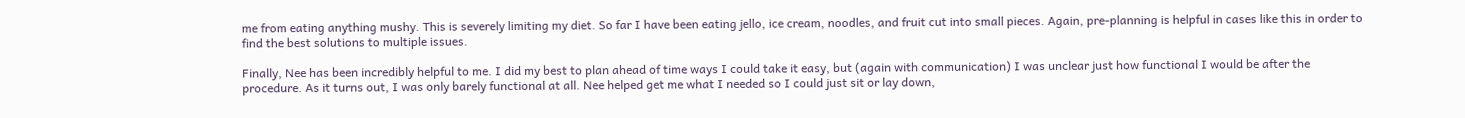me from eating anything mushy. This is severely limiting my diet. So far I have been eating jello, ice cream, noodles, and fruit cut into small pieces. Again, pre-planning is helpful in cases like this in order to find the best solutions to multiple issues.

Finally, Nee has been incredibly helpful to me. I did my best to plan ahead of time ways I could take it easy, but (again with communication) I was unclear just how functional I would be after the procedure. As it turns out, I was only barely functional at all. Nee helped get me what I needed so I could just sit or lay down,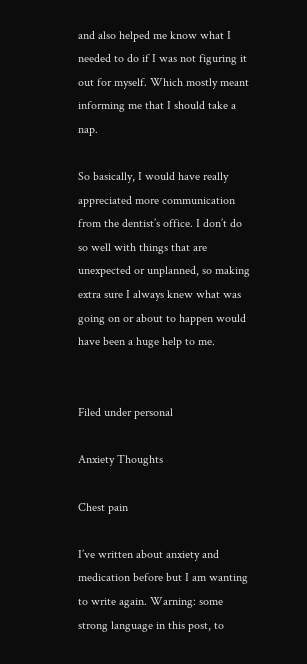and also helped me know what I needed to do if I was not figuring it out for myself. Which mostly meant informing me that I should take a nap.

So basically, I would have really appreciated more communication from the dentist’s office. I don’t do so well with things that are unexpected or unplanned, so making extra sure I always knew what was going on or about to happen would have been a huge help to me.


Filed under personal

Anxiety Thoughts

Chest pain

I’ve written about anxiety and medication before but I am wanting to write again. Warning: some strong language in this post, to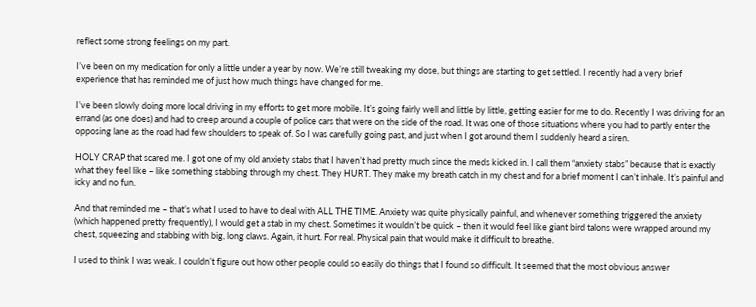reflect some strong feelings on my part.

I’ve been on my medication for only a little under a year by now. We’re still tweaking my dose, but things are starting to get settled. I recently had a very brief experience that has reminded me of just how much things have changed for me.

I’ve been slowly doing more local driving in my efforts to get more mobile. It’s going fairly well and little by little, getting easier for me to do. Recently I was driving for an errand (as one does) and had to creep around a couple of police cars that were on the side of the road. It was one of those situations where you had to partly enter the opposing lane as the road had few shoulders to speak of. So I was carefully going past, and just when I got around them I suddenly heard a siren.

HOLY CRAP that scared me. I got one of my old anxiety stabs that I haven’t had pretty much since the meds kicked in. I call them “anxiety stabs” because that is exactly what they feel like – like something stabbing through my chest. They HURT. They make my breath catch in my chest and for a brief moment I can’t inhale. It’s painful and icky and no fun.

And that reminded me – that’s what I used to have to deal with ALL THE TIME. Anxiety was quite physically painful, and whenever something triggered the anxiety (which happened pretty frequently), I would get a stab in my chest. Sometimes it wouldn’t be quick – then it would feel like giant bird talons were wrapped around my chest, squeezing and stabbing with big, long claws. Again, it hurt. For real. Physical pain that would make it difficult to breathe.

I used to think I was weak. I couldn’t figure out how other people could so easily do things that I found so difficult. It seemed that the most obvious answer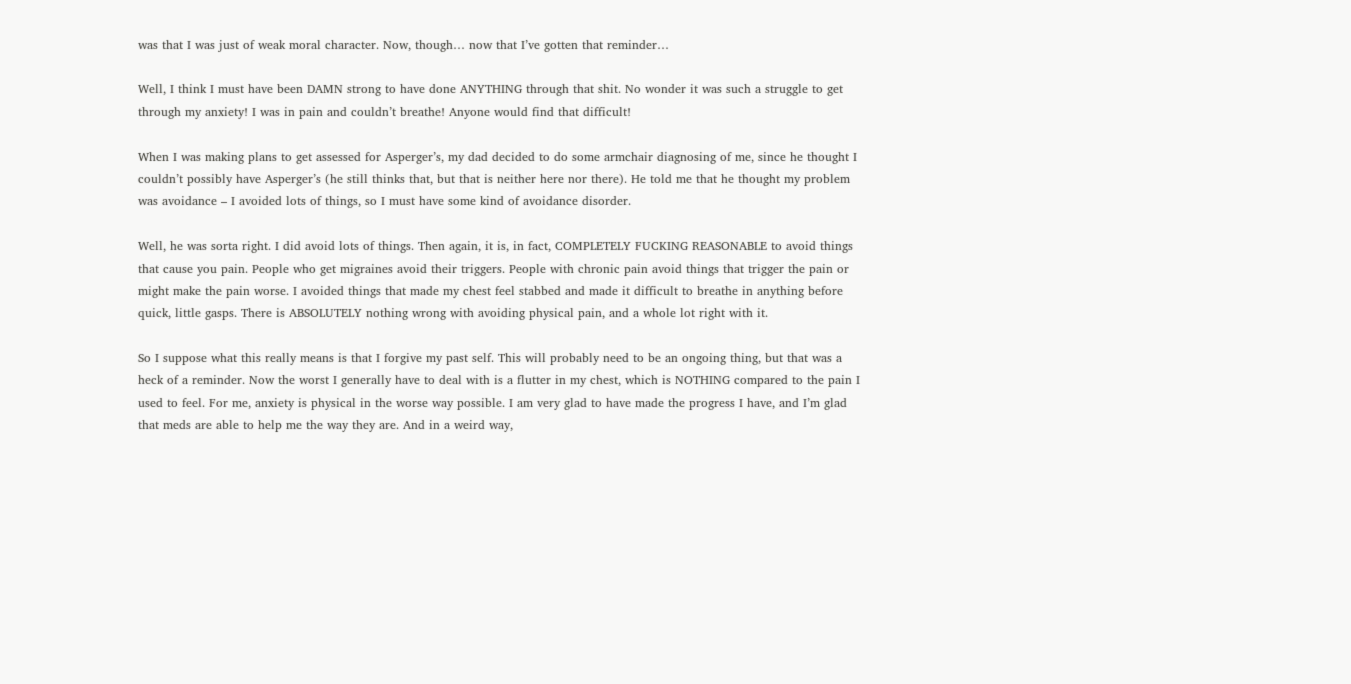was that I was just of weak moral character. Now, though… now that I’ve gotten that reminder…

Well, I think I must have been DAMN strong to have done ANYTHING through that shit. No wonder it was such a struggle to get through my anxiety! I was in pain and couldn’t breathe! Anyone would find that difficult!

When I was making plans to get assessed for Asperger’s, my dad decided to do some armchair diagnosing of me, since he thought I couldn’t possibly have Asperger’s (he still thinks that, but that is neither here nor there). He told me that he thought my problem was avoidance – I avoided lots of things, so I must have some kind of avoidance disorder.

Well, he was sorta right. I did avoid lots of things. Then again, it is, in fact, COMPLETELY FUCKING REASONABLE to avoid things that cause you pain. People who get migraines avoid their triggers. People with chronic pain avoid things that trigger the pain or might make the pain worse. I avoided things that made my chest feel stabbed and made it difficult to breathe in anything before quick, little gasps. There is ABSOLUTELY nothing wrong with avoiding physical pain, and a whole lot right with it.

So I suppose what this really means is that I forgive my past self. This will probably need to be an ongoing thing, but that was a heck of a reminder. Now the worst I generally have to deal with is a flutter in my chest, which is NOTHING compared to the pain I used to feel. For me, anxiety is physical in the worse way possible. I am very glad to have made the progress I have, and I’m glad that meds are able to help me the way they are. And in a weird way,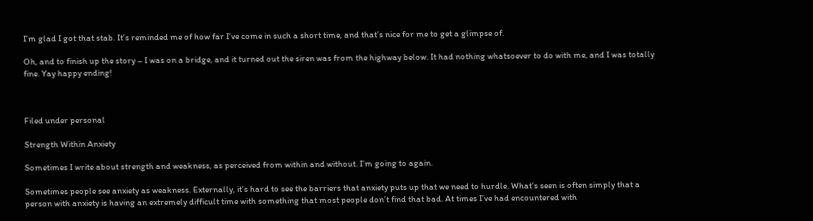I’m glad I got that stab. It’s reminded me of how far I’ve come in such a short time, and that’s nice for me to get a glimpse of.

Oh, and to finish up the story – I was on a bridge, and it turned out the siren was from the highway below. It had nothing whatsoever to do with me, and I was totally fine. Yay happy ending!



Filed under personal

Strength Within Anxiety

Sometimes I write about strength and weakness, as perceived from within and without. I’m going to again.

Sometimes people see anxiety as weakness. Externally, it’s hard to see the barriers that anxiety puts up that we need to hurdle. What’s seen is often simply that a person with anxiety is having an extremely difficult time with something that most people don’t find that bad. At times I’ve had encountered with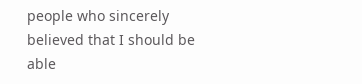people who sincerely believed that I should be able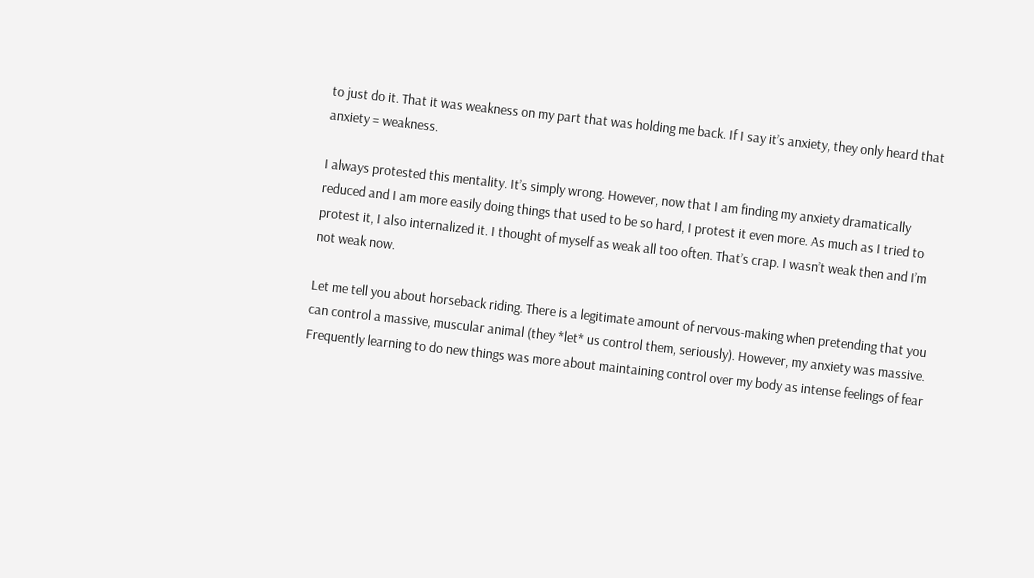to just do it. That it was weakness on my part that was holding me back. If I say it’s anxiety, they only heard that anxiety = weakness.

I always protested this mentality. It’s simply wrong. However, now that I am finding my anxiety dramatically reduced and I am more easily doing things that used to be so hard, I protest it even more. As much as I tried to protest it, I also internalized it. I thought of myself as weak all too often. That’s crap. I wasn’t weak then and I’m not weak now.

Let me tell you about horseback riding. There is a legitimate amount of nervous-making when pretending that you can control a massive, muscular animal (they *let* us control them, seriously). However, my anxiety was massive. Frequently learning to do new things was more about maintaining control over my body as intense feelings of fear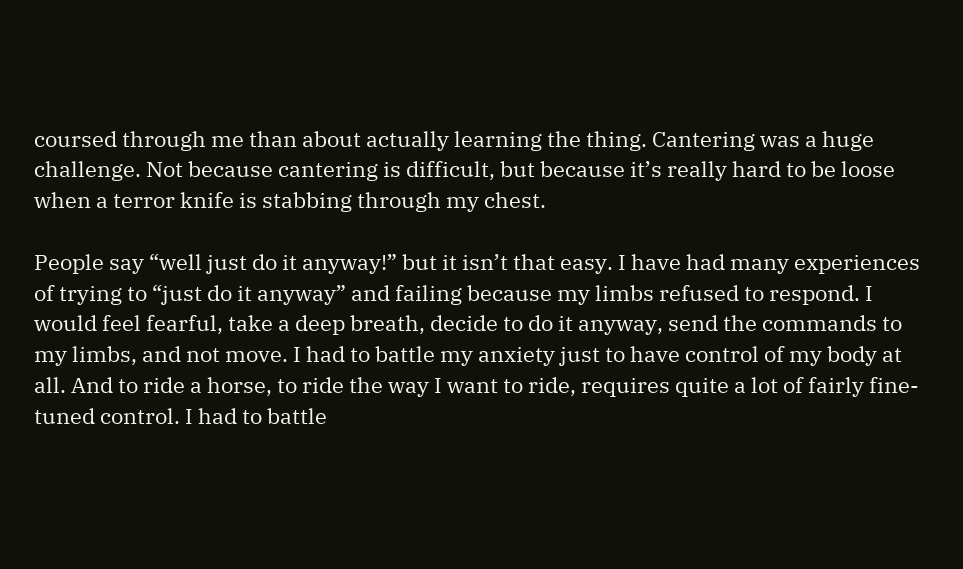coursed through me than about actually learning the thing. Cantering was a huge challenge. Not because cantering is difficult, but because it’s really hard to be loose when a terror knife is stabbing through my chest.

People say “well just do it anyway!” but it isn’t that easy. I have had many experiences of trying to “just do it anyway” and failing because my limbs refused to respond. I would feel fearful, take a deep breath, decide to do it anyway, send the commands to my limbs, and not move. I had to battle my anxiety just to have control of my body at all. And to ride a horse, to ride the way I want to ride, requires quite a lot of fairly fine-tuned control. I had to battle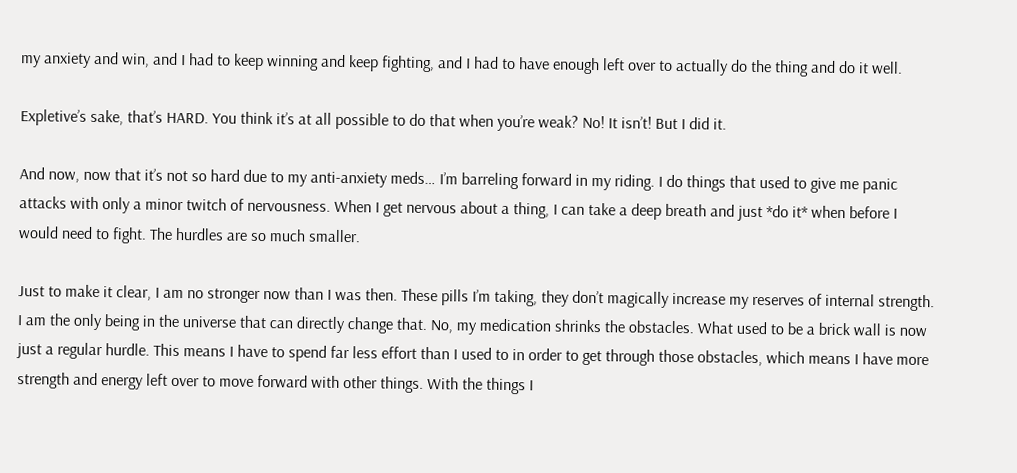my anxiety and win, and I had to keep winning and keep fighting, and I had to have enough left over to actually do the thing and do it well.

Expletive’s sake, that’s HARD. You think it’s at all possible to do that when you’re weak? No! It isn’t! But I did it.

And now, now that it’s not so hard due to my anti-anxiety meds… I’m barreling forward in my riding. I do things that used to give me panic attacks with only a minor twitch of nervousness. When I get nervous about a thing, I can take a deep breath and just *do it* when before I would need to fight. The hurdles are so much smaller.

Just to make it clear, I am no stronger now than I was then. These pills I’m taking, they don’t magically increase my reserves of internal strength. I am the only being in the universe that can directly change that. No, my medication shrinks the obstacles. What used to be a brick wall is now just a regular hurdle. This means I have to spend far less effort than I used to in order to get through those obstacles, which means I have more strength and energy left over to move forward with other things. With the things I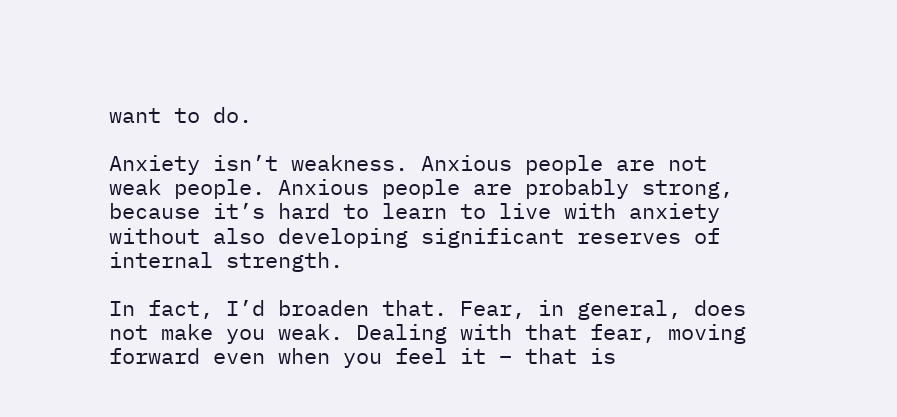want to do.

Anxiety isn’t weakness. Anxious people are not weak people. Anxious people are probably strong, because it’s hard to learn to live with anxiety without also developing significant reserves of internal strength.

In fact, I’d broaden that. Fear, in general, does not make you weak. Dealing with that fear, moving forward even when you feel it – that is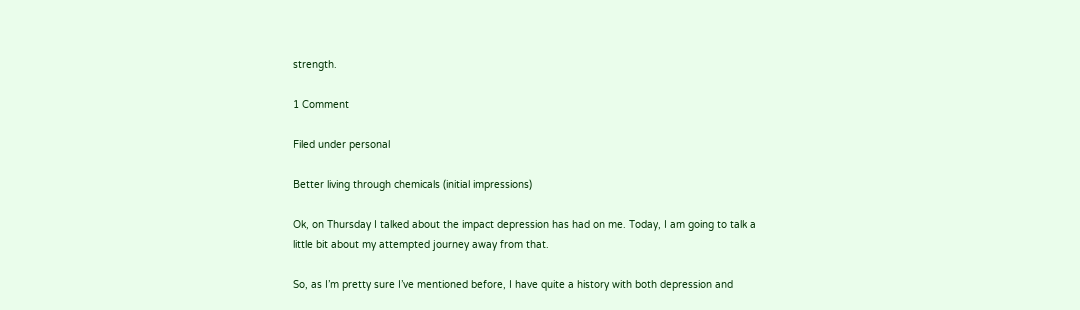strength.

1 Comment

Filed under personal

Better living through chemicals (initial impressions)

Ok, on Thursday I talked about the impact depression has had on me. Today, I am going to talk a little bit about my attempted journey away from that.

So, as I’m pretty sure I’ve mentioned before, I have quite a history with both depression and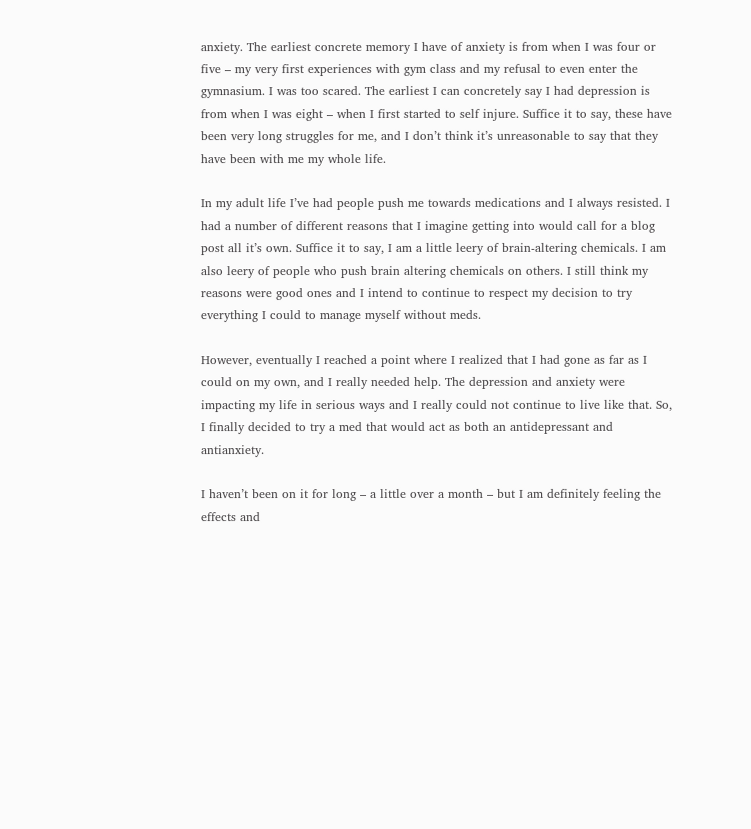anxiety. The earliest concrete memory I have of anxiety is from when I was four or five – my very first experiences with gym class and my refusal to even enter the gymnasium. I was too scared. The earliest I can concretely say I had depression is from when I was eight – when I first started to self injure. Suffice it to say, these have been very long struggles for me, and I don’t think it’s unreasonable to say that they have been with me my whole life.

In my adult life I’ve had people push me towards medications and I always resisted. I had a number of different reasons that I imagine getting into would call for a blog post all it’s own. Suffice it to say, I am a little leery of brain-altering chemicals. I am also leery of people who push brain altering chemicals on others. I still think my reasons were good ones and I intend to continue to respect my decision to try everything I could to manage myself without meds.

However, eventually I reached a point where I realized that I had gone as far as I could on my own, and I really needed help. The depression and anxiety were impacting my life in serious ways and I really could not continue to live like that. So, I finally decided to try a med that would act as both an antidepressant and antianxiety.

I haven’t been on it for long – a little over a month – but I am definitely feeling the effects and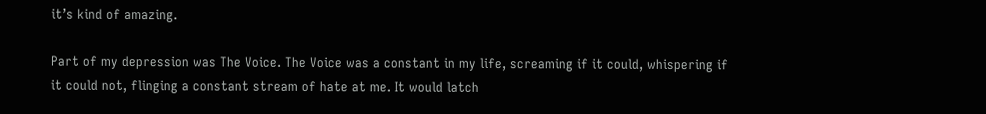it’s kind of amazing.

Part of my depression was The Voice. The Voice was a constant in my life, screaming if it could, whispering if it could not, flinging a constant stream of hate at me. It would latch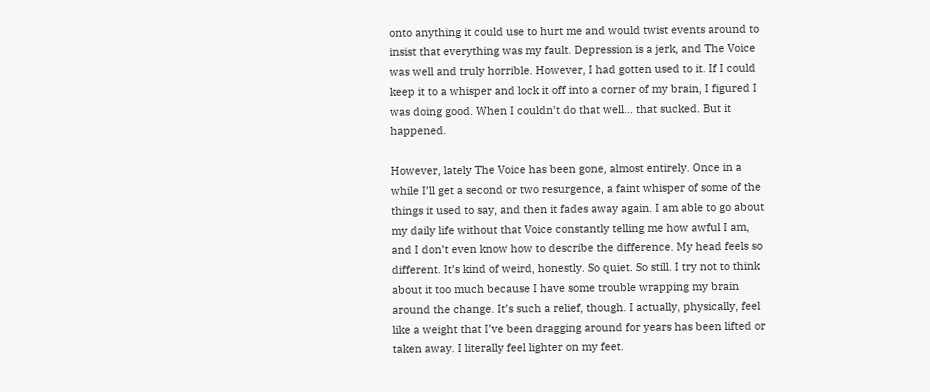onto anything it could use to hurt me and would twist events around to insist that everything was my fault. Depression is a jerk, and The Voice was well and truly horrible. However, I had gotten used to it. If I could keep it to a whisper and lock it off into a corner of my brain, I figured I was doing good. When I couldn’t do that well… that sucked. But it happened.

However, lately The Voice has been gone, almost entirely. Once in a while I’ll get a second or two resurgence, a faint whisper of some of the things it used to say, and then it fades away again. I am able to go about my daily life without that Voice constantly telling me how awful I am, and I don’t even know how to describe the difference. My head feels so different. It’s kind of weird, honestly. So quiet. So still. I try not to think about it too much because I have some trouble wrapping my brain around the change. It’s such a relief, though. I actually, physically, feel like a weight that I’ve been dragging around for years has been lifted or taken away. I literally feel lighter on my feet.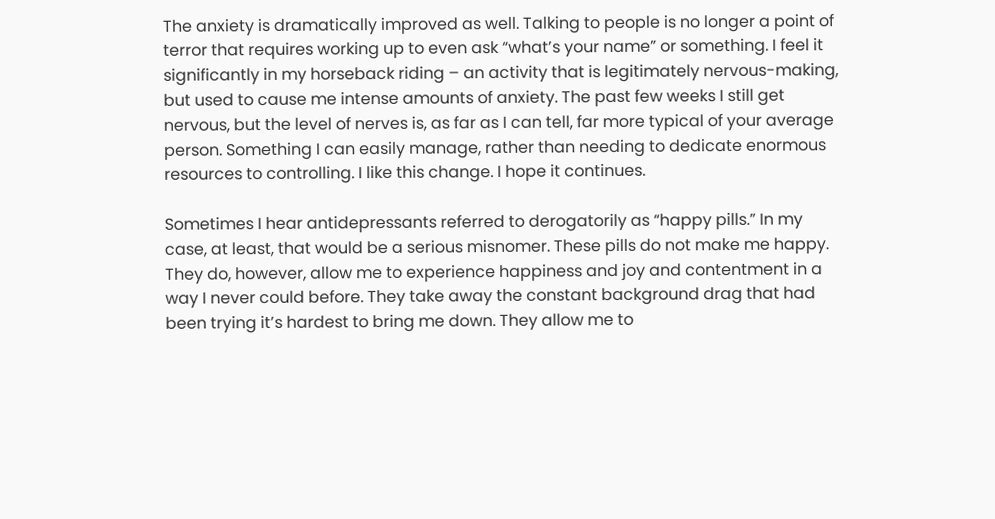The anxiety is dramatically improved as well. Talking to people is no longer a point of terror that requires working up to even ask “what’s your name” or something. I feel it significantly in my horseback riding – an activity that is legitimately nervous-making, but used to cause me intense amounts of anxiety. The past few weeks I still get nervous, but the level of nerves is, as far as I can tell, far more typical of your average person. Something I can easily manage, rather than needing to dedicate enormous resources to controlling. I like this change. I hope it continues.

Sometimes I hear antidepressants referred to derogatorily as “happy pills.” In my case, at least, that would be a serious misnomer. These pills do not make me happy. They do, however, allow me to experience happiness and joy and contentment in a way I never could before. They take away the constant background drag that had been trying it’s hardest to bring me down. They allow me to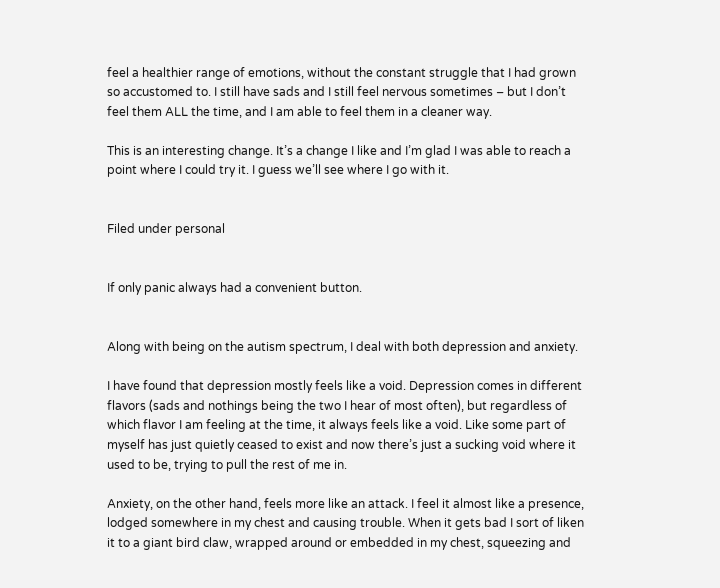feel a healthier range of emotions, without the constant struggle that I had grown so accustomed to. I still have sads and I still feel nervous sometimes – but I don’t feel them ALL the time, and I am able to feel them in a cleaner way.

This is an interesting change. It’s a change I like and I’m glad I was able to reach a point where I could try it. I guess we’ll see where I go with it.


Filed under personal


If only panic always had a convenient button.


Along with being on the autism spectrum, I deal with both depression and anxiety.

I have found that depression mostly feels like a void. Depression comes in different flavors (sads and nothings being the two I hear of most often), but regardless of which flavor I am feeling at the time, it always feels like a void. Like some part of myself has just quietly ceased to exist and now there’s just a sucking void where it used to be, trying to pull the rest of me in.

Anxiety, on the other hand, feels more like an attack. I feel it almost like a presence, lodged somewhere in my chest and causing trouble. When it gets bad I sort of liken it to a giant bird claw, wrapped around or embedded in my chest, squeezing and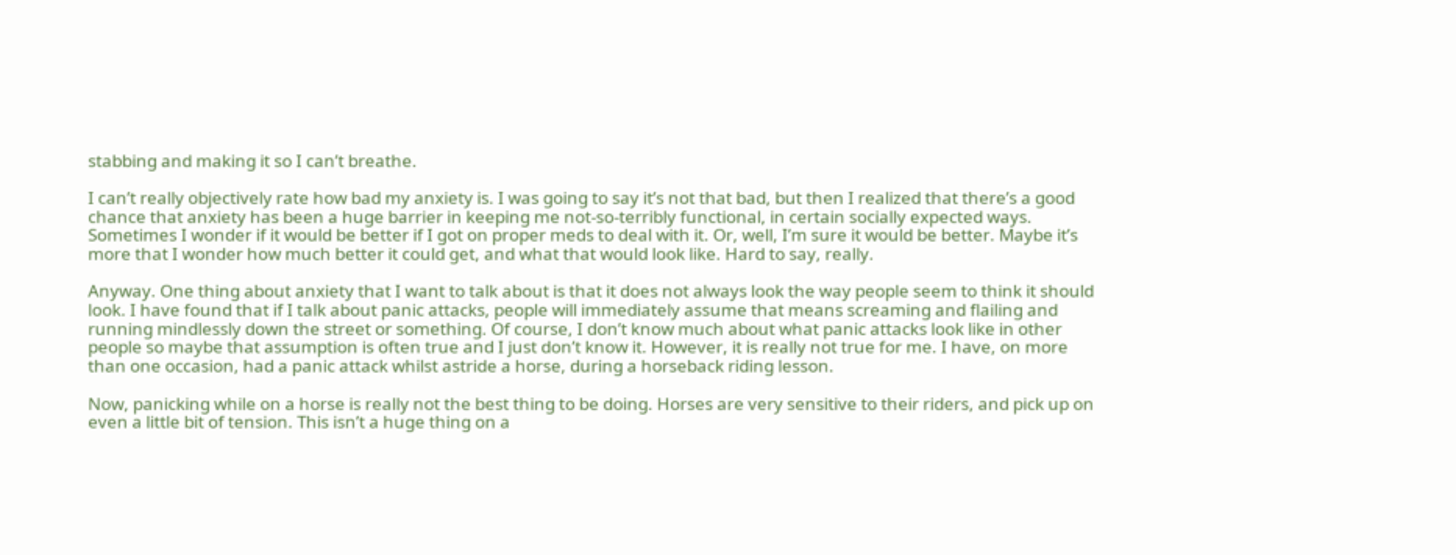stabbing and making it so I can’t breathe.

I can’t really objectively rate how bad my anxiety is. I was going to say it’s not that bad, but then I realized that there’s a good chance that anxiety has been a huge barrier in keeping me not-so-terribly functional, in certain socially expected ways. Sometimes I wonder if it would be better if I got on proper meds to deal with it. Or, well, I’m sure it would be better. Maybe it’s more that I wonder how much better it could get, and what that would look like. Hard to say, really.

Anyway. One thing about anxiety that I want to talk about is that it does not always look the way people seem to think it should look. I have found that if I talk about panic attacks, people will immediately assume that means screaming and flailing and running mindlessly down the street or something. Of course, I don’t know much about what panic attacks look like in other people so maybe that assumption is often true and I just don’t know it. However, it is really not true for me. I have, on more than one occasion, had a panic attack whilst astride a horse, during a horseback riding lesson.

Now, panicking while on a horse is really not the best thing to be doing. Horses are very sensitive to their riders, and pick up on even a little bit of tension. This isn’t a huge thing on a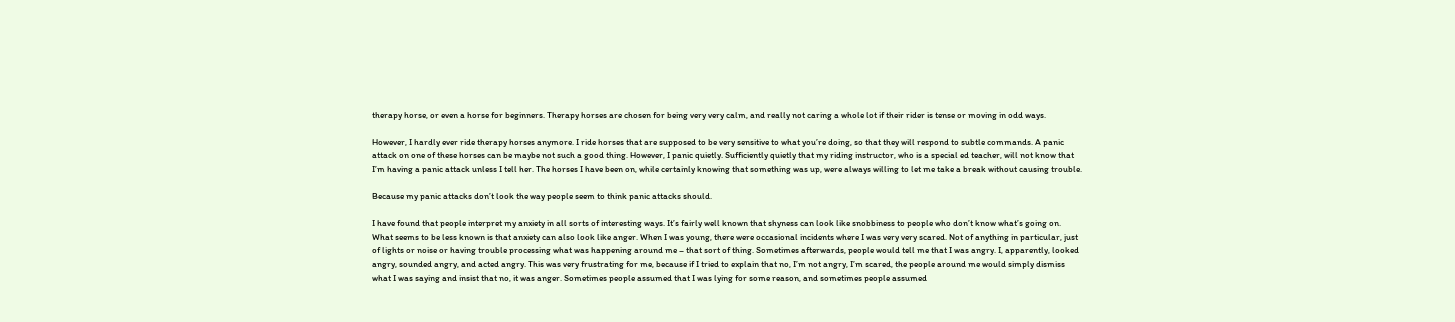therapy horse, or even a horse for beginners. Therapy horses are chosen for being very very calm, and really not caring a whole lot if their rider is tense or moving in odd ways.

However, I hardly ever ride therapy horses anymore. I ride horses that are supposed to be very sensitive to what you’re doing, so that they will respond to subtle commands. A panic attack on one of these horses can be maybe not such a good thing. However, I panic quietly. Sufficiently quietly that my riding instructor, who is a special ed teacher, will not know that I’m having a panic attack unless I tell her. The horses I have been on, while certainly knowing that something was up, were always willing to let me take a break without causing trouble.

Because my panic attacks don’t look the way people seem to think panic attacks should.

I have found that people interpret my anxiety in all sorts of interesting ways. It’s fairly well known that shyness can look like snobbiness to people who don’t know what’s going on. What seems to be less known is that anxiety can also look like anger. When I was young, there were occasional incidents where I was very very scared. Not of anything in particular, just of lights or noise or having trouble processing what was happening around me – that sort of thing. Sometimes afterwards, people would tell me that I was angry. I, apparently, looked angry, sounded angry, and acted angry. This was very frustrating for me, because if I tried to explain that no, I’m not angry, I’m scared, the people around me would simply dismiss what I was saying and insist that no, it was anger. Sometimes people assumed that I was lying for some reason, and sometimes people assumed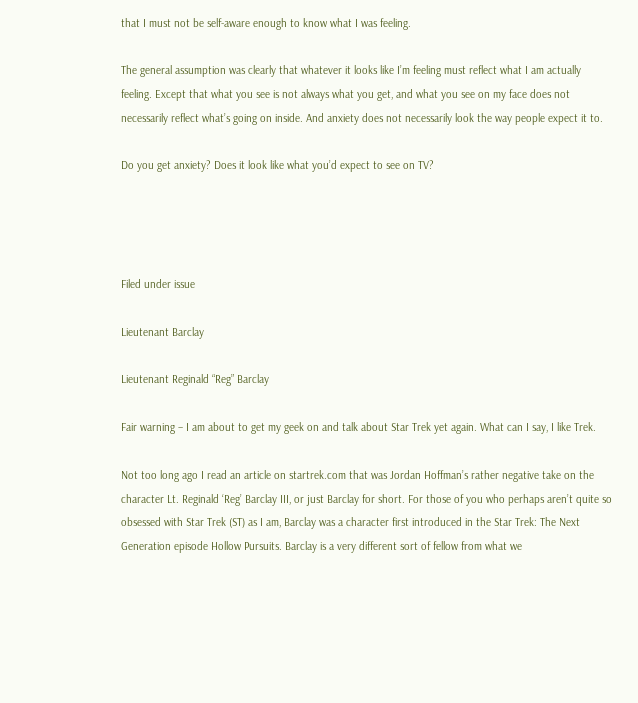that I must not be self-aware enough to know what I was feeling.

The general assumption was clearly that whatever it looks like I’m feeling must reflect what I am actually feeling. Except that what you see is not always what you get, and what you see on my face does not necessarily reflect what’s going on inside. And anxiety does not necessarily look the way people expect it to.

Do you get anxiety? Does it look like what you’d expect to see on TV?




Filed under issue

Lieutenant Barclay

Lieutenant Reginald “Reg” Barclay

Fair warning – I am about to get my geek on and talk about Star Trek yet again. What can I say, I like Trek.

Not too long ago I read an article on startrek.com that was Jordan Hoffman’s rather negative take on the character Lt. Reginald ‘Reg’ Barclay III, or just Barclay for short. For those of you who perhaps aren’t quite so obsessed with Star Trek (ST) as I am, Barclay was a character first introduced in the Star Trek: The Next Generation episode Hollow Pursuits. Barclay is a very different sort of fellow from what we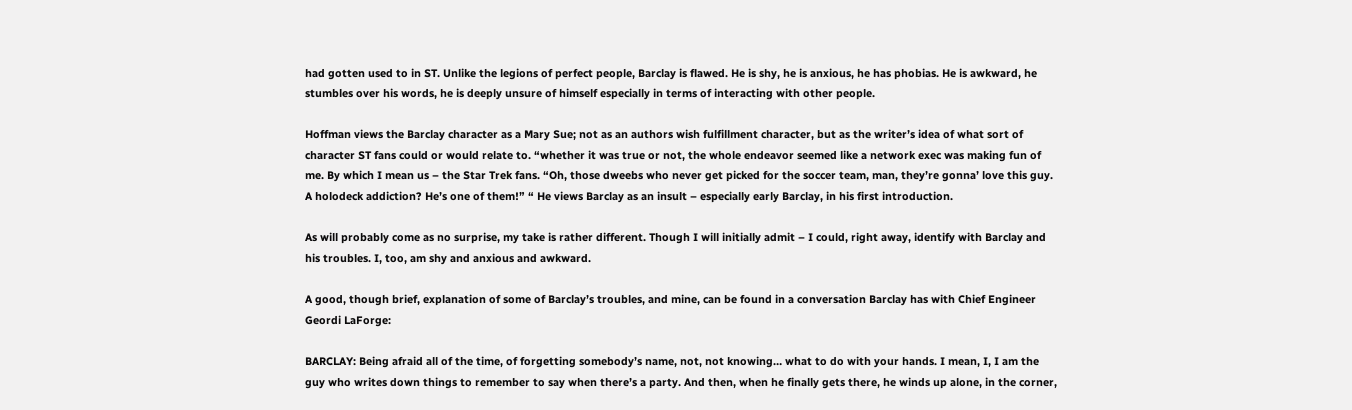had gotten used to in ST. Unlike the legions of perfect people, Barclay is flawed. He is shy, he is anxious, he has phobias. He is awkward, he stumbles over his words, he is deeply unsure of himself especially in terms of interacting with other people.

Hoffman views the Barclay character as a Mary Sue; not as an authors wish fulfillment character, but as the writer’s idea of what sort of character ST fans could or would relate to. “whether it was true or not, the whole endeavor seemed like a network exec was making fun of me. By which I mean us – the Star Trek fans. “Oh, those dweebs who never get picked for the soccer team, man, they’re gonna’ love this guy. A holodeck addiction? He’s one of them!” “ He views Barclay as an insult – especially early Barclay, in his first introduction.

As will probably come as no surprise, my take is rather different. Though I will initially admit – I could, right away, identify with Barclay and his troubles. I, too, am shy and anxious and awkward.

A good, though brief, explanation of some of Barclay’s troubles, and mine, can be found in a conversation Barclay has with Chief Engineer Geordi LaForge:

BARCLAY: Being afraid all of the time, of forgetting somebody’s name, not, not knowing… what to do with your hands. I mean, I, I am the guy who writes down things to remember to say when there’s a party. And then, when he finally gets there, he winds up alone, in the corner,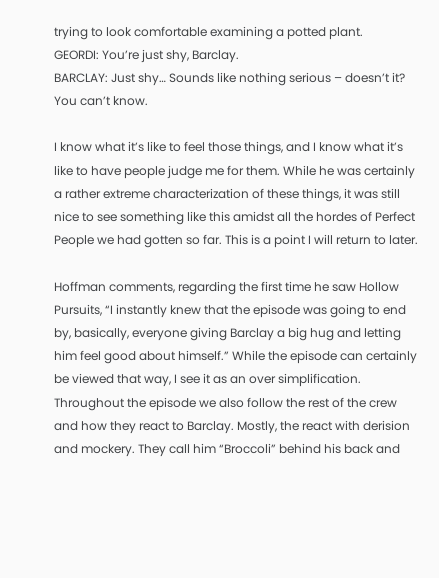trying to look comfortable examining a potted plant.
GEORDI: You’re just shy, Barclay.
BARCLAY: Just shy… Sounds like nothing serious – doesn’t it? You can’t know.

I know what it’s like to feel those things, and I know what it’s like to have people judge me for them. While he was certainly a rather extreme characterization of these things, it was still nice to see something like this amidst all the hordes of Perfect People we had gotten so far. This is a point I will return to later.

Hoffman comments, regarding the first time he saw Hollow Pursuits, “I instantly knew that the episode was going to end by, basically, everyone giving Barclay a big hug and letting him feel good about himself.” While the episode can certainly be viewed that way, I see it as an over simplification. Throughout the episode we also follow the rest of the crew and how they react to Barclay. Mostly, the react with derision and mockery. They call him “Broccoli” behind his back and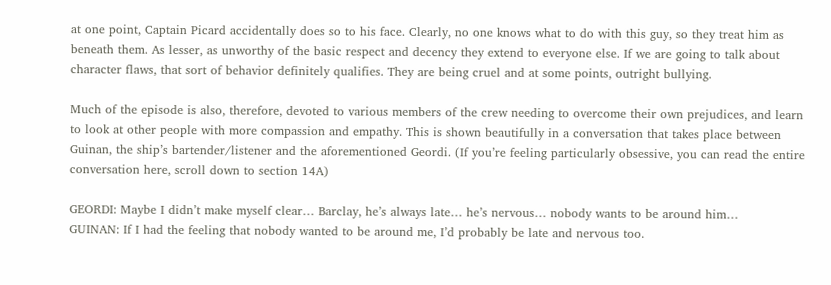at one point, Captain Picard accidentally does so to his face. Clearly, no one knows what to do with this guy, so they treat him as beneath them. As lesser, as unworthy of the basic respect and decency they extend to everyone else. If we are going to talk about character flaws, that sort of behavior definitely qualifies. They are being cruel and at some points, outright bullying.

Much of the episode is also, therefore, devoted to various members of the crew needing to overcome their own prejudices, and learn to look at other people with more compassion and empathy. This is shown beautifully in a conversation that takes place between Guinan, the ship’s bartender/listener and the aforementioned Geordi. (If you’re feeling particularly obsessive, you can read the entire conversation here, scroll down to section 14A)

GEORDI: Maybe I didn’t make myself clear… Barclay, he’s always late… he’s nervous… nobody wants to be around him…
GUINAN: If I had the feeling that nobody wanted to be around me, I’d probably be late and nervous too.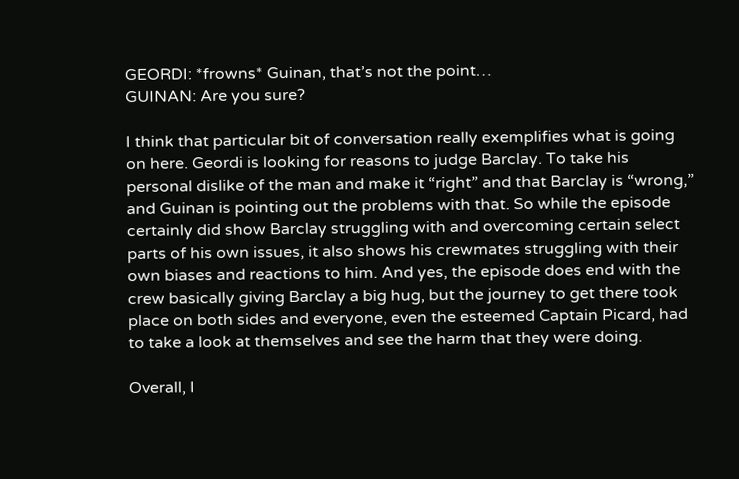GEORDI: *frowns* Guinan, that’s not the point…
GUINAN: Are you sure?

I think that particular bit of conversation really exemplifies what is going on here. Geordi is looking for reasons to judge Barclay. To take his personal dislike of the man and make it “right” and that Barclay is “wrong,” and Guinan is pointing out the problems with that. So while the episode certainly did show Barclay struggling with and overcoming certain select parts of his own issues, it also shows his crewmates struggling with their own biases and reactions to him. And yes, the episode does end with the crew basically giving Barclay a big hug, but the journey to get there took place on both sides and everyone, even the esteemed Captain Picard, had to take a look at themselves and see the harm that they were doing.

Overall, I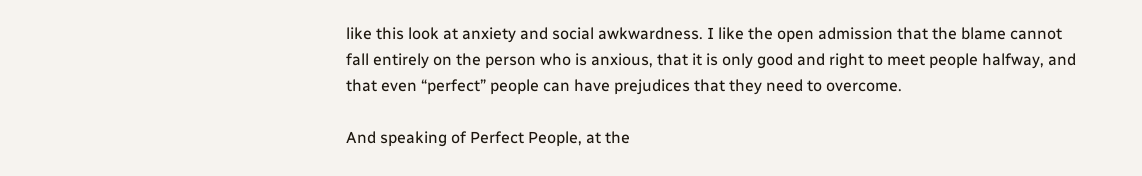like this look at anxiety and social awkwardness. I like the open admission that the blame cannot fall entirely on the person who is anxious, that it is only good and right to meet people halfway, and that even “perfect” people can have prejudices that they need to overcome.

And speaking of Perfect People, at the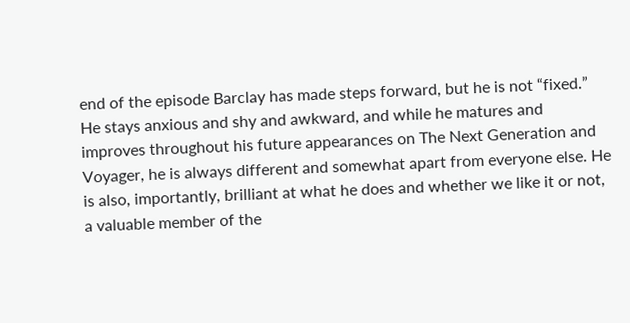end of the episode Barclay has made steps forward, but he is not “fixed.” He stays anxious and shy and awkward, and while he matures and improves throughout his future appearances on The Next Generation and Voyager, he is always different and somewhat apart from everyone else. He is also, importantly, brilliant at what he does and whether we like it or not, a valuable member of the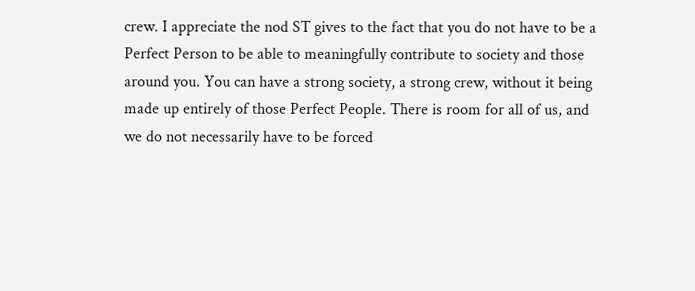crew. I appreciate the nod ST gives to the fact that you do not have to be a Perfect Person to be able to meaningfully contribute to society and those around you. You can have a strong society, a strong crew, without it being made up entirely of those Perfect People. There is room for all of us, and we do not necessarily have to be forced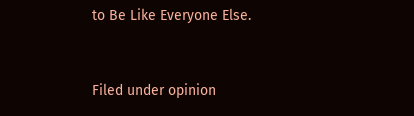to Be Like Everyone Else.


Filed under opinion